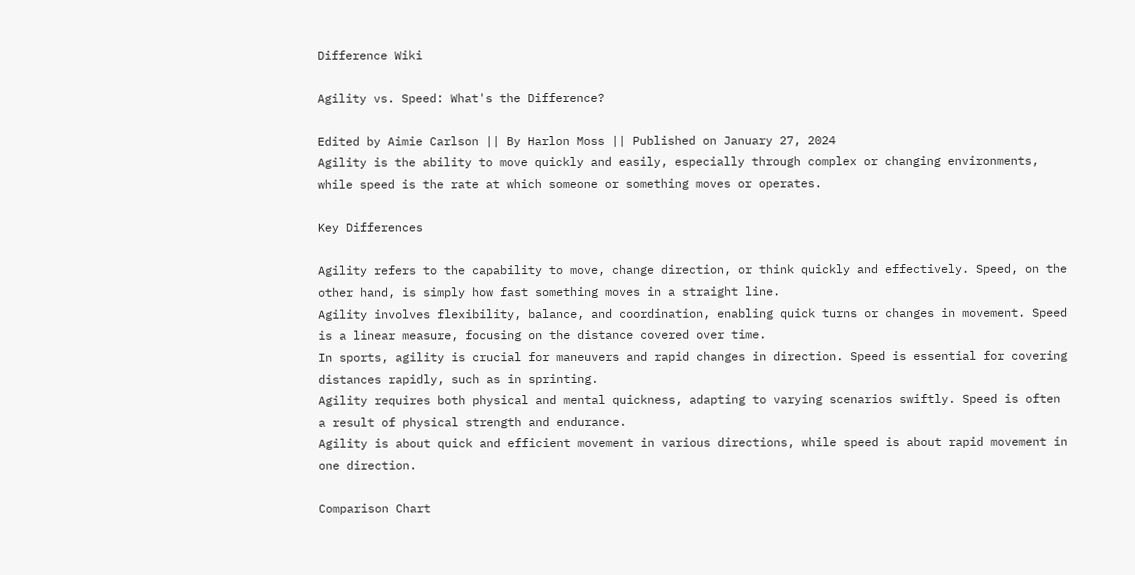Difference Wiki

Agility vs. Speed: What's the Difference?

Edited by Aimie Carlson || By Harlon Moss || Published on January 27, 2024
Agility is the ability to move quickly and easily, especially through complex or changing environments, while speed is the rate at which someone or something moves or operates.

Key Differences

Agility refers to the capability to move, change direction, or think quickly and effectively. Speed, on the other hand, is simply how fast something moves in a straight line.
Agility involves flexibility, balance, and coordination, enabling quick turns or changes in movement. Speed is a linear measure, focusing on the distance covered over time.
In sports, agility is crucial for maneuvers and rapid changes in direction. Speed is essential for covering distances rapidly, such as in sprinting.
Agility requires both physical and mental quickness, adapting to varying scenarios swiftly. Speed is often a result of physical strength and endurance.
Agility is about quick and efficient movement in various directions, while speed is about rapid movement in one direction.

Comparison Chart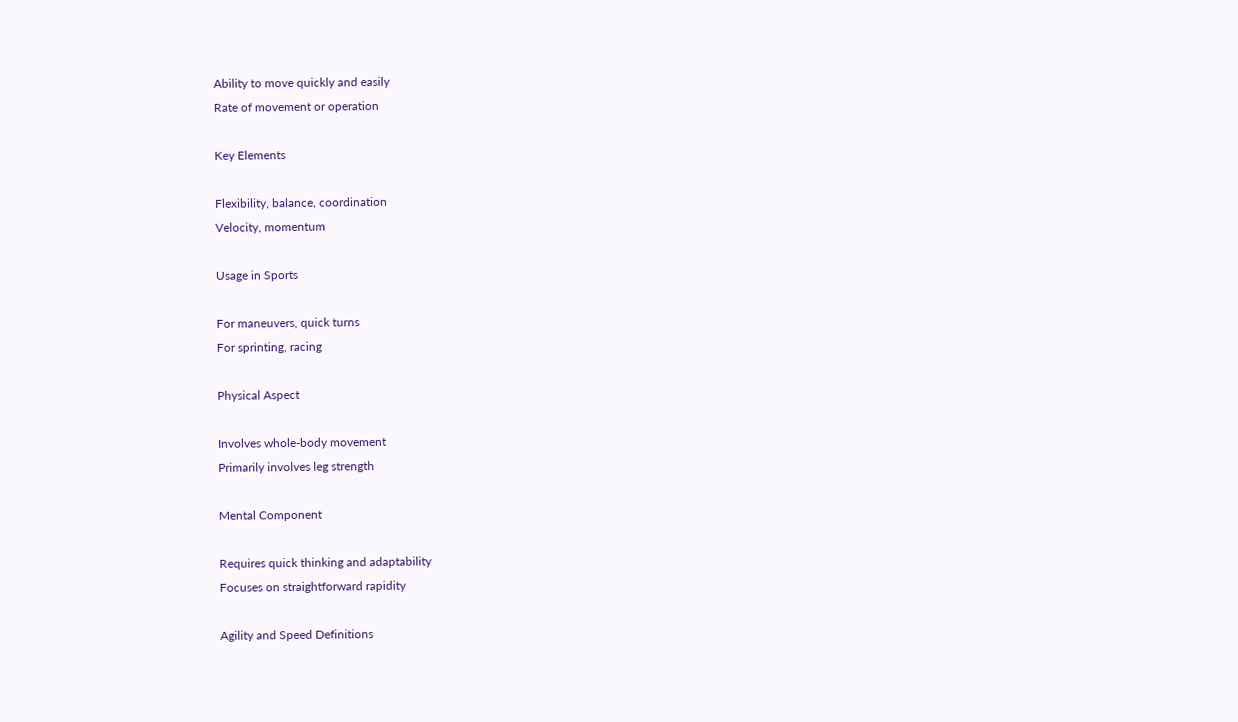Ability to move quickly and easily
Rate of movement or operation

Key Elements

Flexibility, balance, coordination
Velocity, momentum

Usage in Sports

For maneuvers, quick turns
For sprinting, racing

Physical Aspect

Involves whole-body movement
Primarily involves leg strength

Mental Component

Requires quick thinking and adaptability
Focuses on straightforward rapidity

Agility and Speed Definitions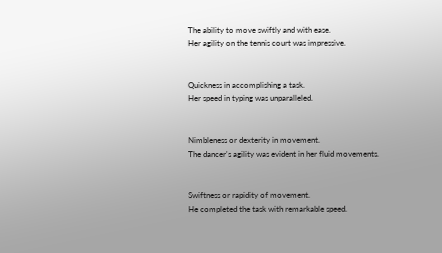The ability to move swiftly and with ease.
Her agility on the tennis court was impressive.


Quickness in accomplishing a task.
Her speed in typing was unparalleled.


Nimbleness or dexterity in movement.
The dancer's agility was evident in her fluid movements.


Swiftness or rapidity of movement.
He completed the task with remarkable speed.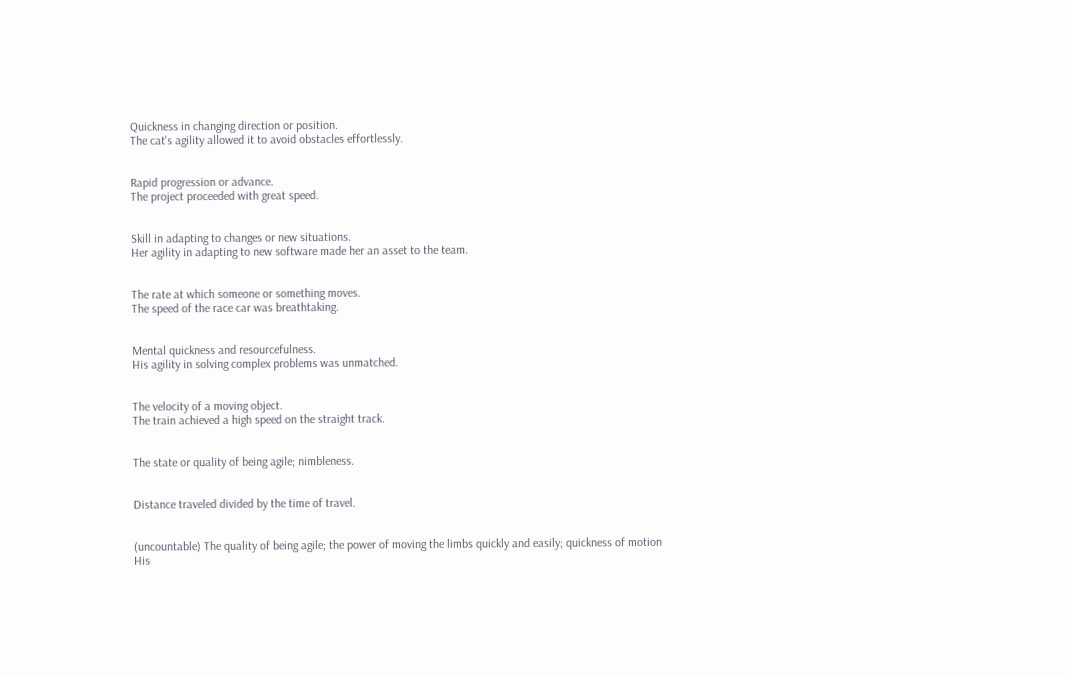Quickness in changing direction or position.
The cat's agility allowed it to avoid obstacles effortlessly.


Rapid progression or advance.
The project proceeded with great speed.


Skill in adapting to changes or new situations.
Her agility in adapting to new software made her an asset to the team.


The rate at which someone or something moves.
The speed of the race car was breathtaking.


Mental quickness and resourcefulness.
His agility in solving complex problems was unmatched.


The velocity of a moving object.
The train achieved a high speed on the straight track.


The state or quality of being agile; nimbleness.


Distance traveled divided by the time of travel.


(uncountable) The quality of being agile; the power of moving the limbs quickly and easily; quickness of motion
His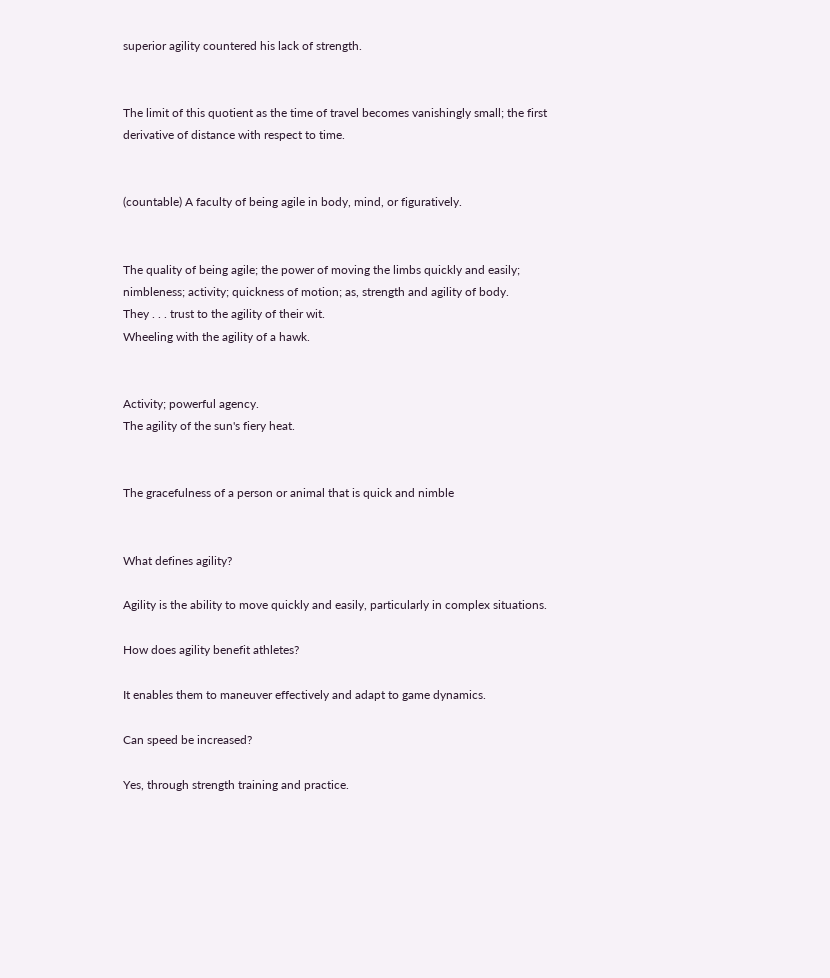superior agility countered his lack of strength.


The limit of this quotient as the time of travel becomes vanishingly small; the first derivative of distance with respect to time.


(countable) A faculty of being agile in body, mind, or figuratively.


The quality of being agile; the power of moving the limbs quickly and easily; nimbleness; activity; quickness of motion; as, strength and agility of body.
They . . . trust to the agility of their wit.
Wheeling with the agility of a hawk.


Activity; powerful agency.
The agility of the sun's fiery heat.


The gracefulness of a person or animal that is quick and nimble


What defines agility?

Agility is the ability to move quickly and easily, particularly in complex situations.

How does agility benefit athletes?

It enables them to maneuver effectively and adapt to game dynamics.

Can speed be increased?

Yes, through strength training and practice.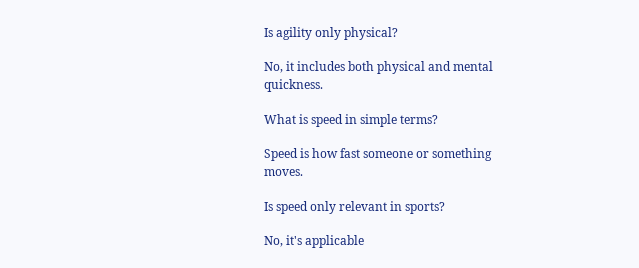Is agility only physical?

No, it includes both physical and mental quickness.

What is speed in simple terms?

Speed is how fast someone or something moves.

Is speed only relevant in sports?

No, it's applicable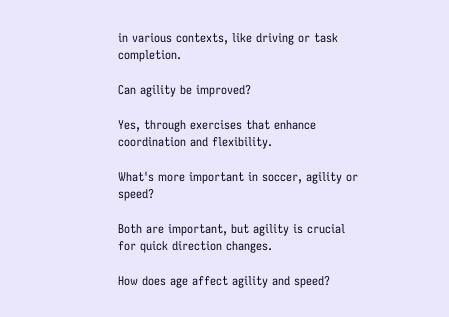in various contexts, like driving or task completion.

Can agility be improved?

Yes, through exercises that enhance coordination and flexibility.

What's more important in soccer, agility or speed?

Both are important, but agility is crucial for quick direction changes.

How does age affect agility and speed?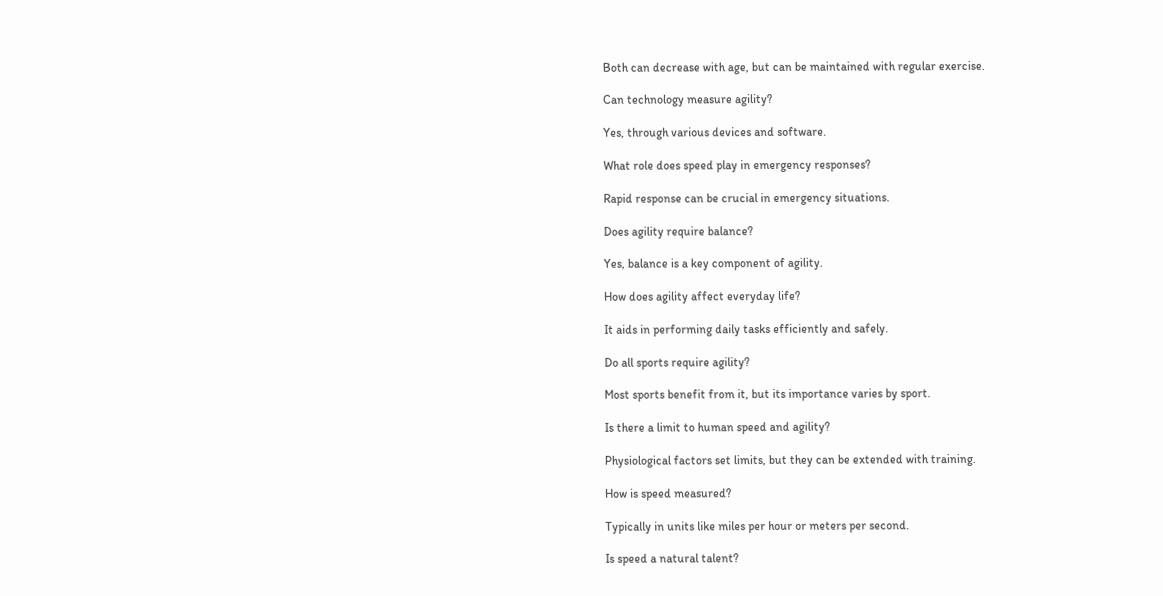Both can decrease with age, but can be maintained with regular exercise.

Can technology measure agility?

Yes, through various devices and software.

What role does speed play in emergency responses?

Rapid response can be crucial in emergency situations.

Does agility require balance?

Yes, balance is a key component of agility.

How does agility affect everyday life?

It aids in performing daily tasks efficiently and safely.

Do all sports require agility?

Most sports benefit from it, but its importance varies by sport.

Is there a limit to human speed and agility?

Physiological factors set limits, but they can be extended with training.

How is speed measured?

Typically in units like miles per hour or meters per second.

Is speed a natural talent?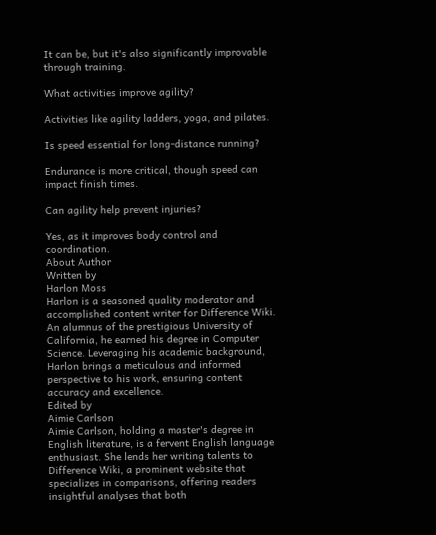It can be, but it's also significantly improvable through training.

What activities improve agility?

Activities like agility ladders, yoga, and pilates.

Is speed essential for long-distance running?

Endurance is more critical, though speed can impact finish times.

Can agility help prevent injuries?

Yes, as it improves body control and coordination.
About Author
Written by
Harlon Moss
Harlon is a seasoned quality moderator and accomplished content writer for Difference Wiki. An alumnus of the prestigious University of California, he earned his degree in Computer Science. Leveraging his academic background, Harlon brings a meticulous and informed perspective to his work, ensuring content accuracy and excellence.
Edited by
Aimie Carlson
Aimie Carlson, holding a master's degree in English literature, is a fervent English language enthusiast. She lends her writing talents to Difference Wiki, a prominent website that specializes in comparisons, offering readers insightful analyses that both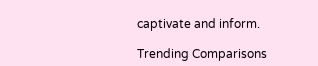captivate and inform.

Trending Comparisons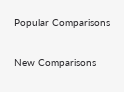Popular Comparisons

New Comparisons